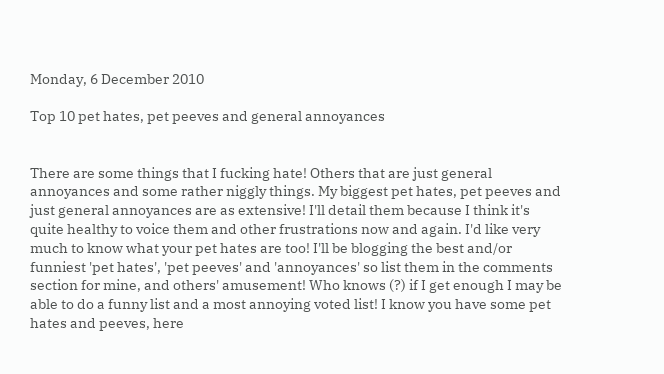Monday, 6 December 2010

Top 10 pet hates, pet peeves and general annoyances


There are some things that I fucking hate! Others that are just general annoyances and some rather niggly things. My biggest pet hates, pet peeves and just general annoyances are as extensive! I'll detail them because I think it's quite healthy to voice them and other frustrations now and again. I'd like very much to know what your pet hates are too! I'll be blogging the best and/or funniest 'pet hates', 'pet peeves' and 'annoyances' so list them in the comments section for mine, and others' amusement! Who knows (?) if I get enough I may be able to do a funny list and a most annoying voted list! I know you have some pet hates and peeves, here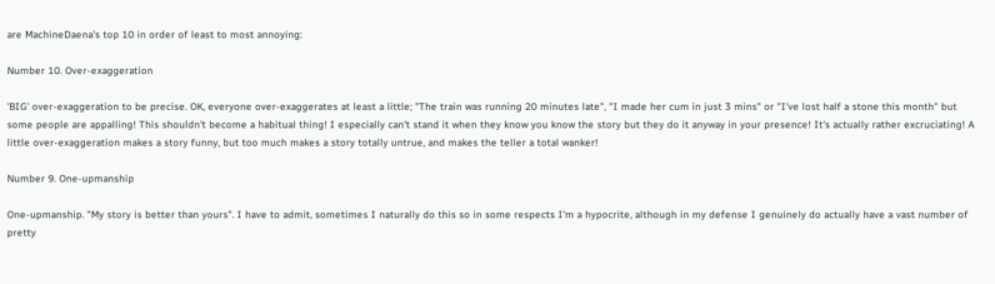are MachineDaena's top 10 in order of least to most annoying:

Number 10. Over-exaggeration

'BIG' over-exaggeration to be precise. OK, everyone over-exaggerates at least a little; "The train was running 20 minutes late", "I made her cum in just 3 mins" or "I've lost half a stone this month" but some people are appalling! This shouldn't become a habitual thing! I especially can't stand it when they know you know the story but they do it anyway in your presence! It's actually rather excruciating! A little over-exaggeration makes a story funny, but too much makes a story totally untrue, and makes the teller a total wanker!

Number 9. One-upmanship

One-upmanship. "My story is better than yours". I have to admit, sometimes I naturally do this so in some respects I'm a hypocrite, although in my defense I genuinely do actually have a vast number of pretty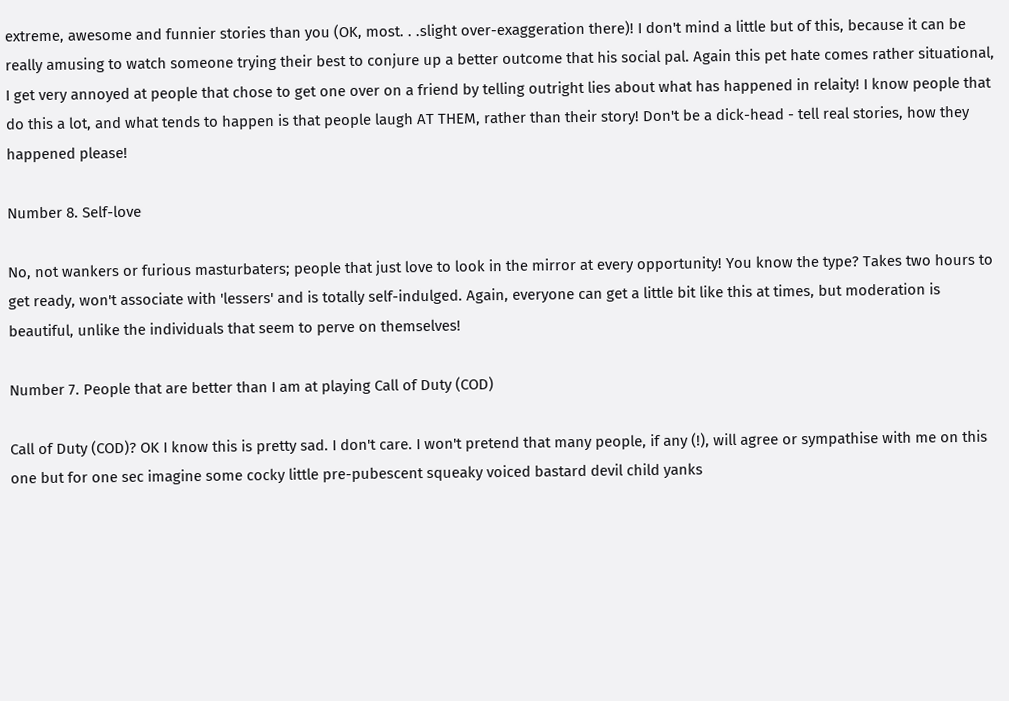extreme, awesome and funnier stories than you (OK, most. . .slight over-exaggeration there)! I don't mind a little but of this, because it can be really amusing to watch someone trying their best to conjure up a better outcome that his social pal. Again this pet hate comes rather situational, I get very annoyed at people that chose to get one over on a friend by telling outright lies about what has happened in relaity! I know people that do this a lot, and what tends to happen is that people laugh AT THEM, rather than their story! Don't be a dick-head - tell real stories, how they happened please!

Number 8. Self-love

No, not wankers or furious masturbaters; people that just love to look in the mirror at every opportunity! You know the type? Takes two hours to get ready, won't associate with 'lessers' and is totally self-indulged. Again, everyone can get a little bit like this at times, but moderation is beautiful, unlike the individuals that seem to perve on themselves!

Number 7. People that are better than I am at playing Call of Duty (COD)

Call of Duty (COD)? OK I know this is pretty sad. I don't care. I won't pretend that many people, if any (!), will agree or sympathise with me on this one but for one sec imagine some cocky little pre-pubescent squeaky voiced bastard devil child yanks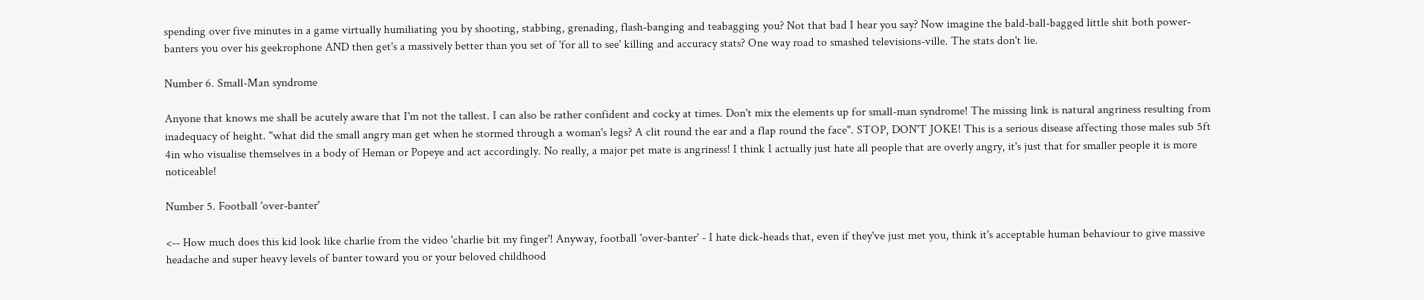spending over five minutes in a game virtually humiliating you by shooting, stabbing, grenading, flash-banging and teabagging you? Not that bad I hear you say? Now imagine the bald-ball-bagged little shit both power-banters you over his geekrophone AND then get's a massively better than you set of 'for all to see' killing and accuracy stats? One way road to smashed televisions-ville. The stats don't lie.

Number 6. Small-Man syndrome

Anyone that knows me shall be acutely aware that I'm not the tallest. I can also be rather confident and cocky at times. Don't mix the elements up for small-man syndrome! The missing link is natural angriness resulting from inadequacy of height. "what did the small angry man get when he stormed through a woman's legs? A clit round the ear and a flap round the face". STOP, DON'T JOKE! This is a serious disease affecting those males sub 5ft 4in who visualise themselves in a body of Heman or Popeye and act accordingly. No really, a major pet mate is angriness! I think I actually just hate all people that are overly angry, it's just that for smaller people it is more noticeable!

Number 5. Football 'over-banter'

<-- How much does this kid look like charlie from the video 'charlie bit my finger'! Anyway, football 'over-banter' - I hate dick-heads that, even if they've just met you, think it's acceptable human behaviour to give massive headache and super heavy levels of banter toward you or your beloved childhood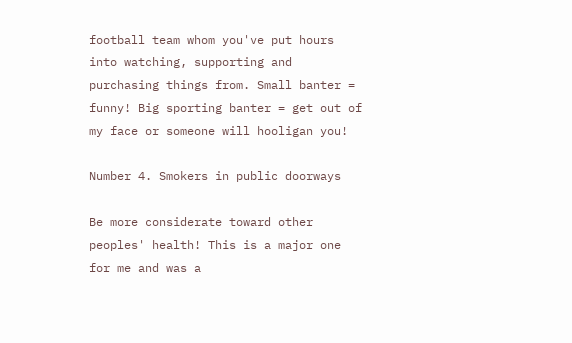football team whom you've put hours into watching, supporting and purchasing things from. Small banter = funny! Big sporting banter = get out of my face or someone will hooligan you!

Number 4. Smokers in public doorways

Be more considerate toward other peoples' health! This is a major one for me and was a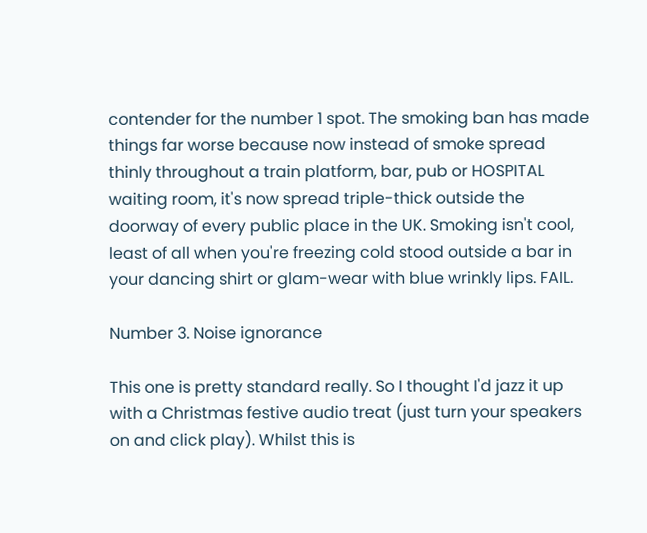contender for the number 1 spot. The smoking ban has made things far worse because now instead of smoke spread thinly throughout a train platform, bar, pub or HOSPITAL waiting room, it's now spread triple-thick outside the doorway of every public place in the UK. Smoking isn't cool, least of all when you're freezing cold stood outside a bar in your dancing shirt or glam-wear with blue wrinkly lips. FAIL.

Number 3. Noise ignorance

This one is pretty standard really. So I thought I'd jazz it up with a Christmas festive audio treat (just turn your speakers on and click play). Whilst this is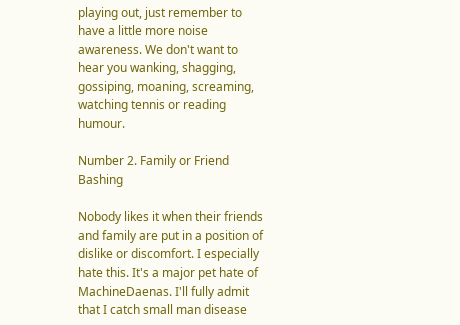playing out, just remember to have a little more noise awareness. We don't want to hear you wanking, shagging, gossiping, moaning, screaming, watching tennis or reading humour.

Number 2. Family or Friend Bashing

Nobody likes it when their friends and family are put in a position of dislike or discomfort. I especially hate this. It's a major pet hate of MachineDaenas. I'll fully admit that I catch small man disease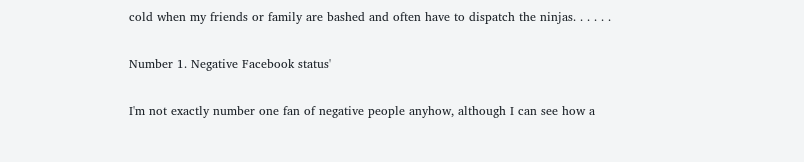cold when my friends or family are bashed and often have to dispatch the ninjas. . . . . .

Number 1. Negative Facebook status'

I'm not exactly number one fan of negative people anyhow, although I can see how a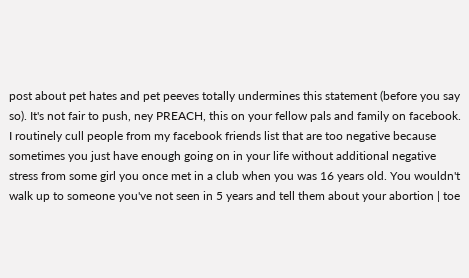post about pet hates and pet peeves totally undermines this statement (before you say so). It's not fair to push, ney PREACH, this on your fellow pals and family on facebook. I routinely cull people from my facebook friends list that are too negative because sometimes you just have enough going on in your life without additional negative stress from some girl you once met in a club when you was 16 years old. You wouldn't walk up to someone you've not seen in 5 years and tell them about your abortion | toe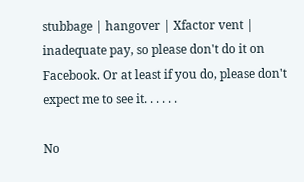stubbage | hangover | Xfactor vent | inadequate pay, so please don't do it on Facebook. Or at least if you do, please don't expect me to see it. . . . . .

No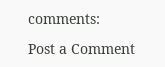comments:

Post a Comment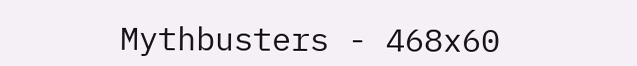Mythbusters - 468x60